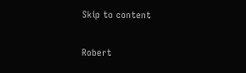Skip to content

Robert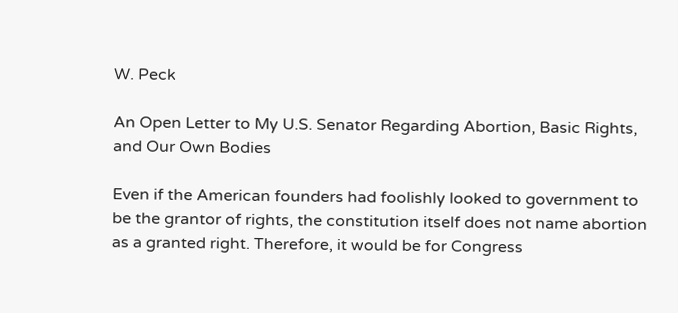W. Peck

An Open Letter to My U.S. Senator Regarding Abortion, Basic Rights, and Our Own Bodies

Even if the American founders had foolishly looked to government to be the grantor of rights, the constitution itself does not name abortion as a granted right. Therefore, it would be for Congress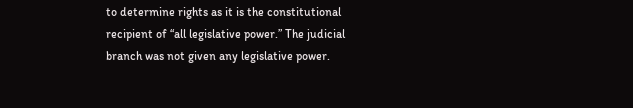to determine rights as it is the constitutional recipient of “all legislative power.” The judicial branch was not given any legislative power.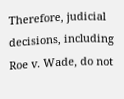Therefore, judicial decisions, including Roe v. Wade, do not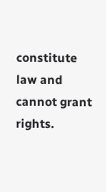constitute law and cannot grant rights.